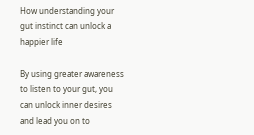How understanding your gut instinct can unlock a happier life

By using greater awareness to listen to your gut, you can unlock inner desires and lead you on to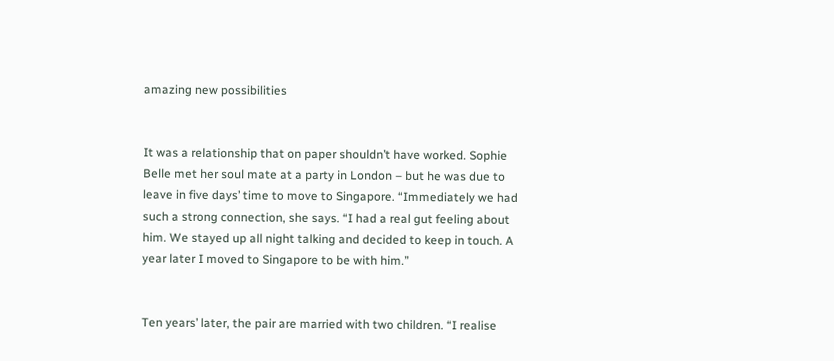amazing new possibilities


It was a relationship that on paper shouldn’t have worked. Sophie Belle met her soul mate at a party in London – but he was due to leave in five days’ time to move to Singapore. “Immediately we had such a strong connection, she says. “I had a real gut feeling about him. We stayed up all night talking and decided to keep in touch. A year later I moved to Singapore to be with him.”


Ten years’ later, the pair are married with two children. “I realise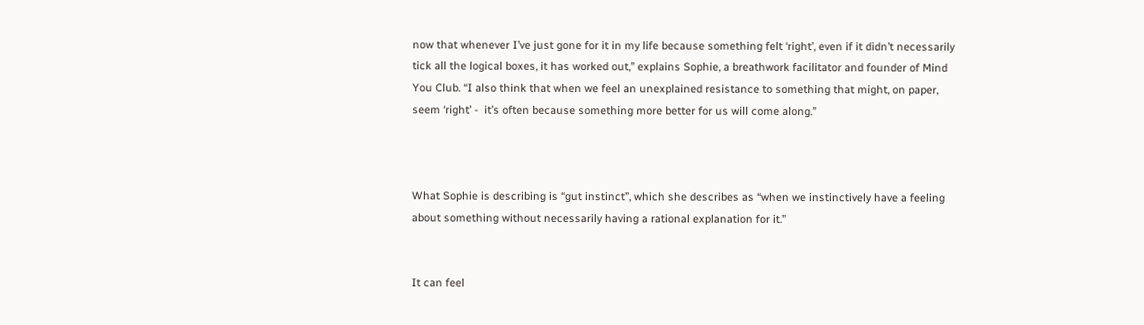now that whenever I’ve just gone for it in my life because something felt ‘right’, even if it didn’t necessarily tick all the logical boxes, it has worked out,” explains Sophie, a breathwork facilitator and founder of Mind You Club. “I also think that when we feel an unexplained resistance to something that might, on paper, seem ‘right’ -  it’s often because something more better for us will come along.”



What Sophie is describing is “gut instinct”, which she describes as “when we instinctively have a feeling about something without necessarily having a rational explanation for it.”


It can feel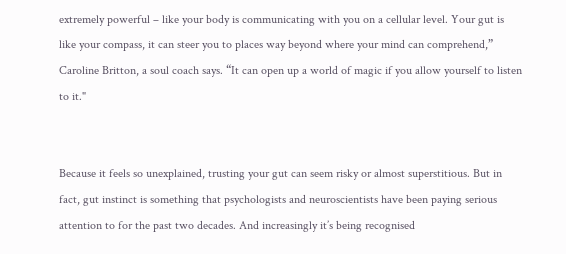extremely powerful – like your body is communicating with you on a cellular level. Your gut is like your compass, it can steer you to places way beyond where your mind can comprehend,” Caroline Britton, a soul coach says. “It can open up a world of magic if you allow yourself to listen to it."


Because it feels so unexplained, trusting your gut can seem risky or almost superstitious. But in fact, gut instinct is something that psychologists and neuroscientists have been paying serious attention to for the past two decades. And increasingly it’s being recognised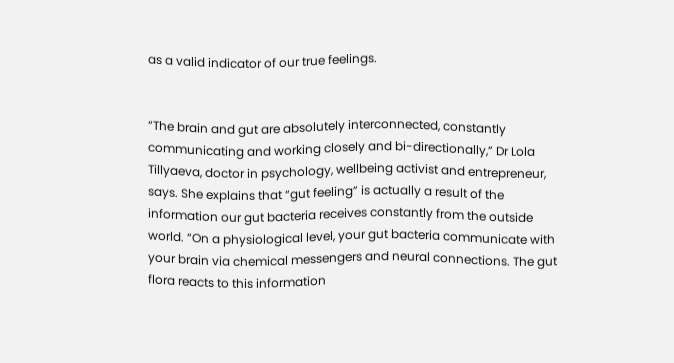as a valid indicator of our true feelings.


“The brain and gut are absolutely interconnected, constantly communicating and working closely and bi-directionally,” Dr Lola Tillyaeva, doctor in psychology, wellbeing activist and entrepreneur, says. She explains that “gut feeling” is actually a result of the information our gut bacteria receives constantly from the outside world. “On a physiological level, your gut bacteria communicate with your brain via chemical messengers and neural connections. The gut flora reacts to this information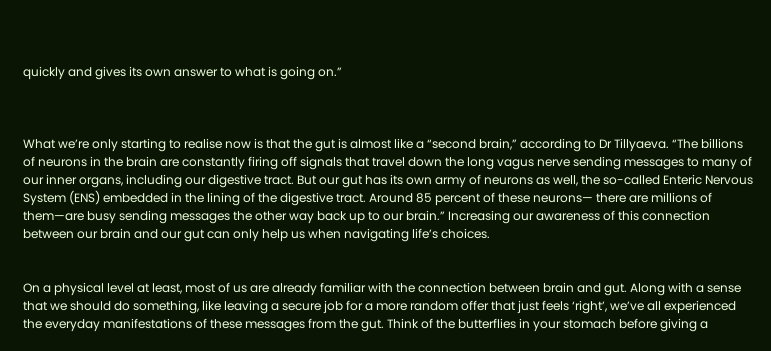quickly and gives its own answer to what is going on.”



What we’re only starting to realise now is that the gut is almost like a “second brain,” according to Dr Tillyaeva. “The billions of neurons in the brain are constantly firing off signals that travel down the long vagus nerve sending messages to many of our inner organs, including our digestive tract. But our gut has its own army of neurons as well, the so-called Enteric Nervous System (ENS) embedded in the lining of the digestive tract. Around 85 percent of these neurons— there are millions of them—are busy sending messages the other way back up to our brain.” Increasing our awareness of this connection between our brain and our gut can only help us when navigating life’s choices.


On a physical level at least, most of us are already familiar with the connection between brain and gut. Along with a sense that we should do something, like leaving a secure job for a more random offer that just feels ‘right’, we’ve all experienced the everyday manifestations of these messages from the gut. Think of the butterflies in your stomach before giving a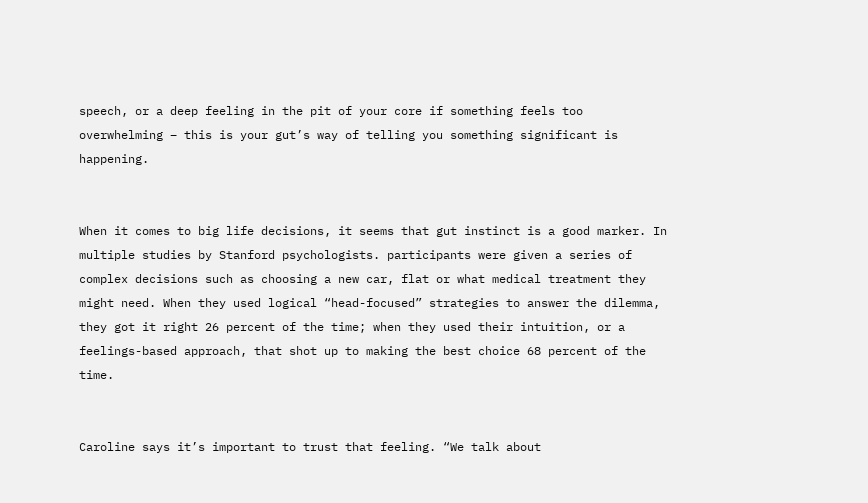speech, or a deep feeling in the pit of your core if something feels too overwhelming – this is your gut’s way of telling you something significant is happening.


When it comes to big life decisions, it seems that gut instinct is a good marker. In multiple studies by Stanford psychologists. participants were given a series of complex decisions such as choosing a new car, flat or what medical treatment they might need. When they used logical “head-focused” strategies to answer the dilemma, they got it right 26 percent of the time; when they used their intuition, or a feelings-based approach, that shot up to making the best choice 68 percent of the time.


Caroline says it’s important to trust that feeling. “We talk about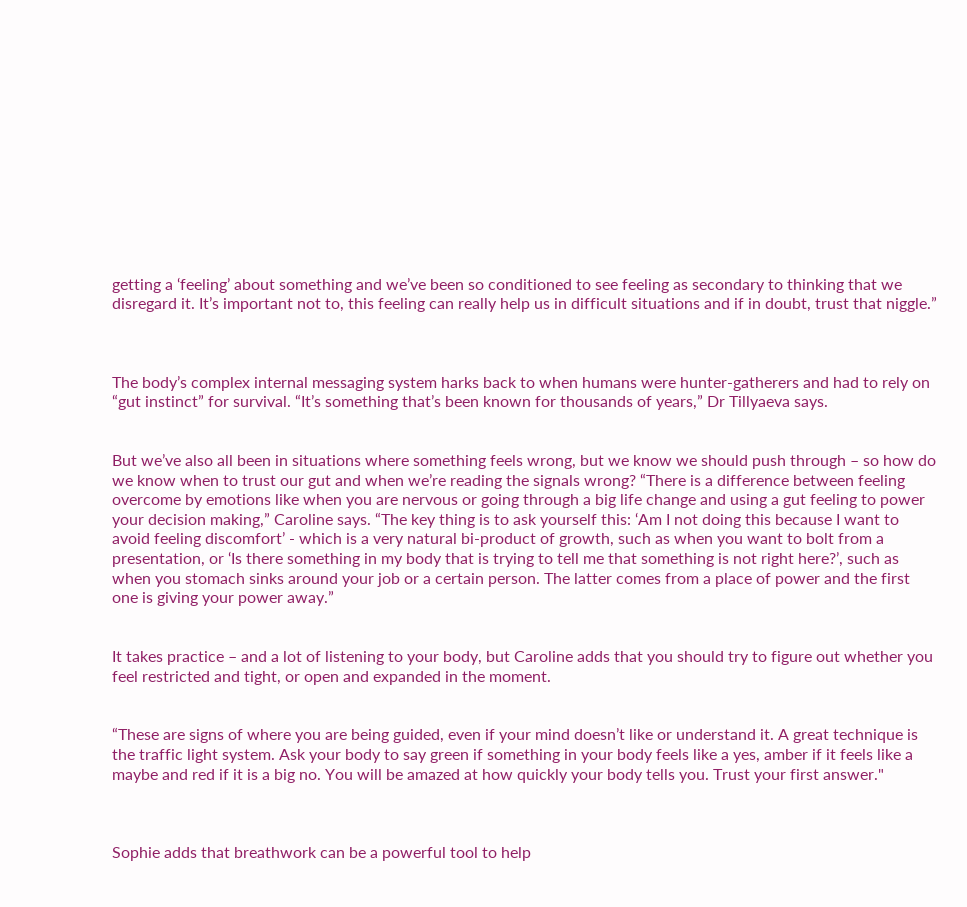getting a ‘feeling’ about something and we’ve been so conditioned to see feeling as secondary to thinking that we disregard it. It’s important not to, this feeling can really help us in difficult situations and if in doubt, trust that niggle.”



The body’s complex internal messaging system harks back to when humans were hunter-gatherers and had to rely on “gut instinct” for survival. “It’s something that’s been known for thousands of years,” Dr Tillyaeva says.


But we’ve also all been in situations where something feels wrong, but we know we should push through – so how do we know when to trust our gut and when we’re reading the signals wrong? “There is a difference between feeling overcome by emotions like when you are nervous or going through a big life change and using a gut feeling to power your decision making,” Caroline says. “The key thing is to ask yourself this: ‘Am I not doing this because I want to avoid feeling discomfort’ - which is a very natural bi-product of growth, such as when you want to bolt from a presentation, or ‘Is there something in my body that is trying to tell me that something is not right here?’, such as when you stomach sinks around your job or a certain person. The latter comes from a place of power and the first one is giving your power away.”


It takes practice – and a lot of listening to your body, but Caroline adds that you should try to figure out whether you feel restricted and tight, or open and expanded in the moment.


“These are signs of where you are being guided, even if your mind doesn’t like or understand it. A great technique is the traffic light system. Ask your body to say green if something in your body feels like a yes, amber if it feels like a maybe and red if it is a big no. You will be amazed at how quickly your body tells you. Trust your first answer."



Sophie adds that breathwork can be a powerful tool to help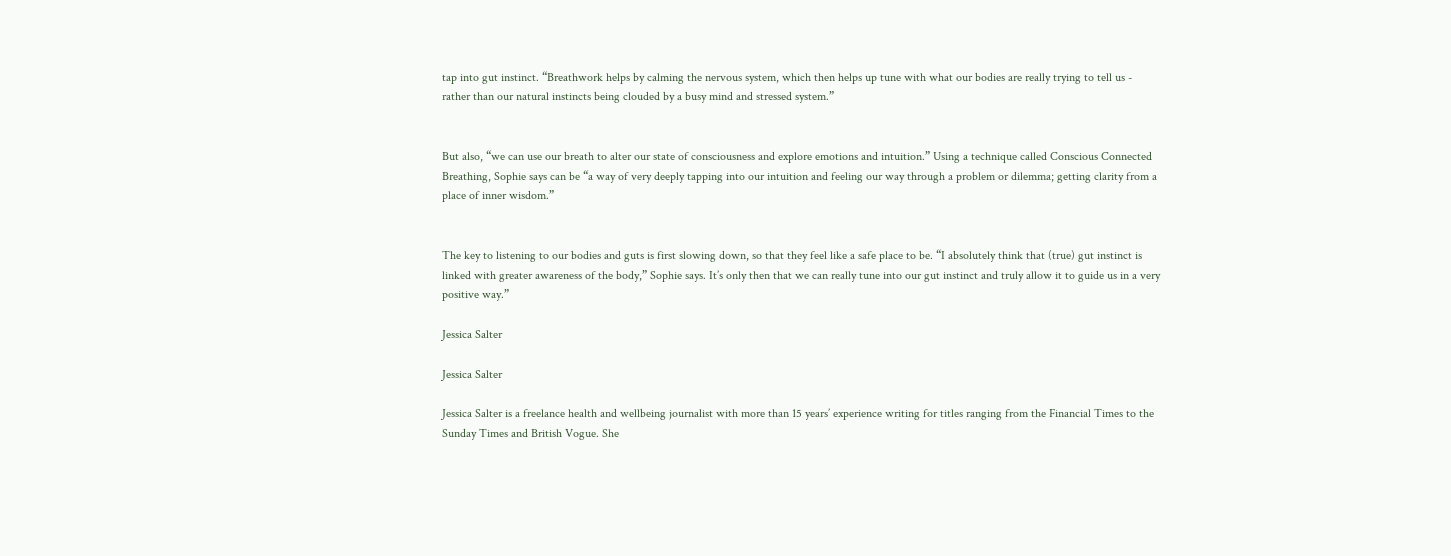tap into gut instinct. “Breathwork helps by calming the nervous system, which then helps up tune with what our bodies are really trying to tell us -  rather than our natural instincts being clouded by a busy mind and stressed system.”


But also, “we can use our breath to alter our state of consciousness and explore emotions and intuition.” Using a technique called Conscious Connected Breathing, Sophie says can be “a way of very deeply tapping into our intuition and feeling our way through a problem or dilemma; getting clarity from a place of inner wisdom.”


The key to listening to our bodies and guts is first slowing down, so that they feel like a safe place to be. “I absolutely think that (true) gut instinct is linked with greater awareness of the body,” Sophie says. It’s only then that we can really tune into our gut instinct and truly allow it to guide us in a very positive way.”

Jessica Salter

Jessica Salter

Jessica Salter is a freelance health and wellbeing journalist with more than 15 years’ experience writing for titles ranging from the Financial Times to the Sunday Times and British Vogue. She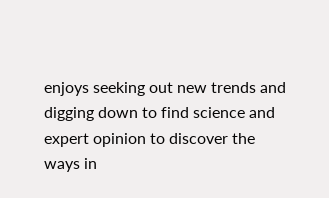enjoys seeking out new trends and digging down to find science and expert opinion to discover the ways in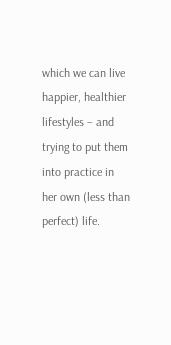which we can live happier, healthier lifestyles – and trying to put them into practice in her own (less than perfect) life.